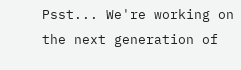Psst... We're working on the next generation of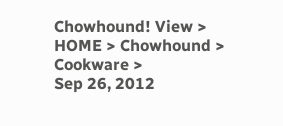Chowhound! View >
HOME > Chowhound > Cookware >
Sep 26, 2012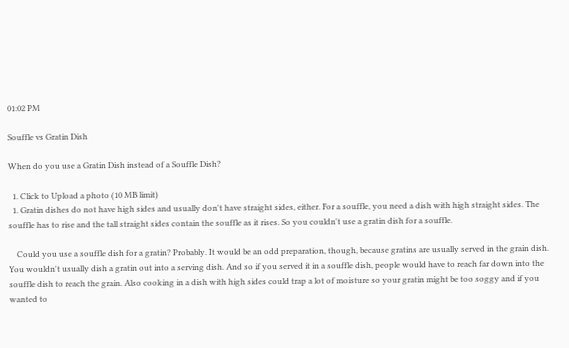01:02 PM

Souffle vs Gratin Dish

When do you use a Gratin Dish instead of a Souffle Dish?

  1. Click to Upload a photo (10 MB limit)
  1. Gratin dishes do not have high sides and usually don't have straight sides, either. For a souffle, you need a dish with high straight sides. The souffle has to rise and the tall straight sides contain the souffle as it rises. So you couldn't use a gratin dish for a souffle.

    Could you use a souffle dish for a gratin? Probably. It would be an odd preparation, though, because gratins are usually served in the grain dish. You wouldn't usually dish a gratin out into a serving dish. And so if you served it in a souffle dish, people would have to reach far down into the souffle dish to reach the grain. Also cooking in a dish with high sides could trap a lot of moisture so your gratin might be too soggy and if you wanted to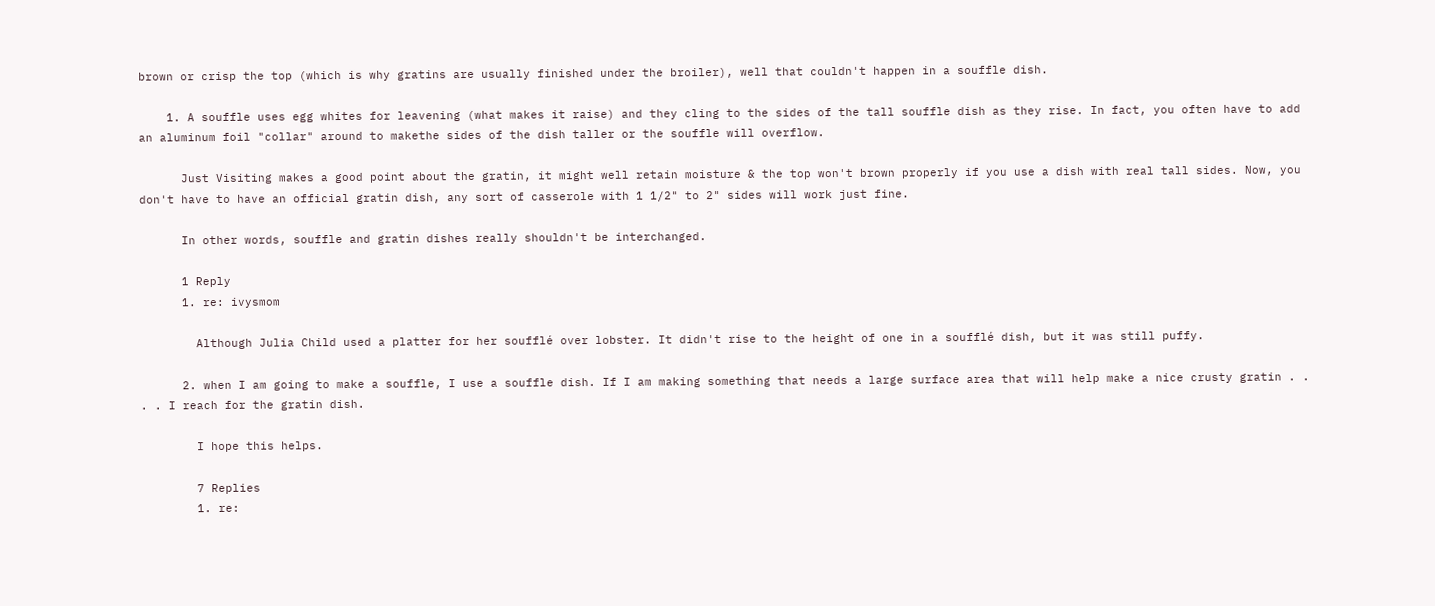brown or crisp the top (which is why gratins are usually finished under the broiler), well that couldn't happen in a souffle dish.

    1. A souffle uses egg whites for leavening (what makes it raise) and they cling to the sides of the tall souffle dish as they rise. In fact, you often have to add an aluminum foil "collar" around to makethe sides of the dish taller or the souffle will overflow.

      Just Visiting makes a good point about the gratin, it might well retain moisture & the top won't brown properly if you use a dish with real tall sides. Now, you don't have to have an official gratin dish, any sort of casserole with 1 1/2" to 2" sides will work just fine.

      In other words, souffle and gratin dishes really shouldn't be interchanged.

      1 Reply
      1. re: ivysmom

        Although Julia Child used a platter for her soufflé over lobster. It didn't rise to the height of one in a soufflé dish, but it was still puffy.

      2. when I am going to make a souffle, I use a souffle dish. If I am making something that needs a large surface area that will help make a nice crusty gratin . . . . I reach for the gratin dish.

        I hope this helps.

        7 Replies
        1. re: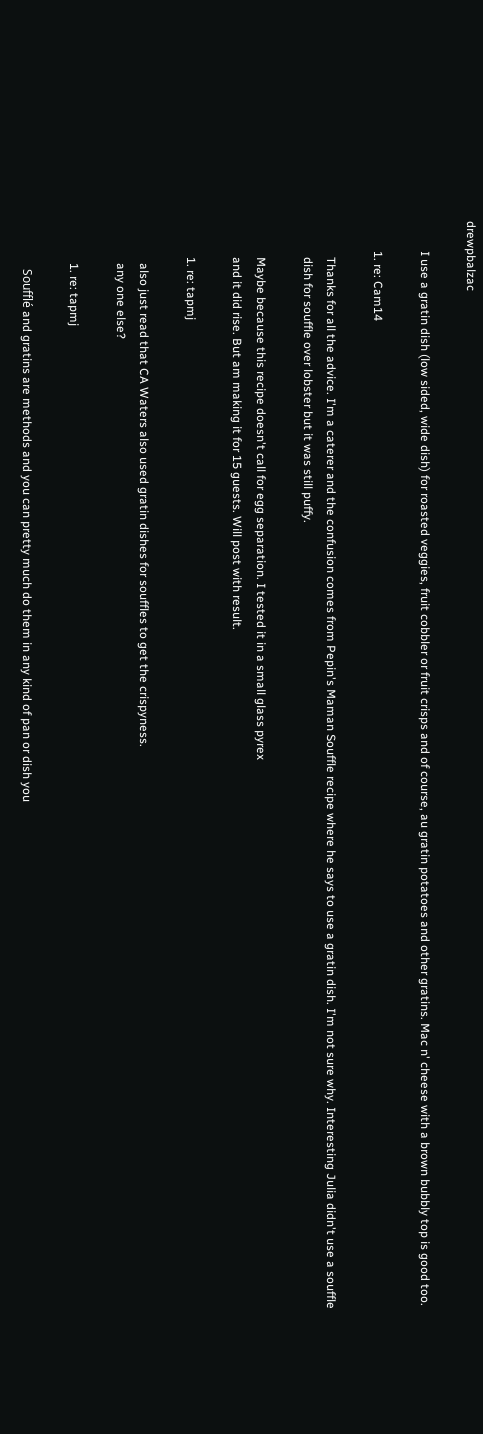drewpbalzac

          I use a gratin dish (low sided, wide dish) for roasted veggies, fruit cobbler or fruit crisps and of course, au gratin potatoes and other gratins. Mac n' cheese with a brown bubbly top is good too.

          1. re: Cam14

            Thanks for all the advice. I'm a caterer and the confusion comes from Pepin's Maman Souffle recipe where he says to use a gratin dish. I'm not sure why. Interesting Julia didn't use a souffle
            dish for souffle over lobster but it was still puffy.

            Maybe because this recipe doesn't call for egg separation. I tested it in a small glass pyrex
            and it did rise. But am making it for 15 guests. Will post with result.

            1. re: tapmj

              also just read that CA Waters also used gratin dishes for souffles to get the crispyness.
              any one else?

              1. re: tapmj

                Soufflé and gratins are methods and you can pretty much do them in any kind of pan or dish you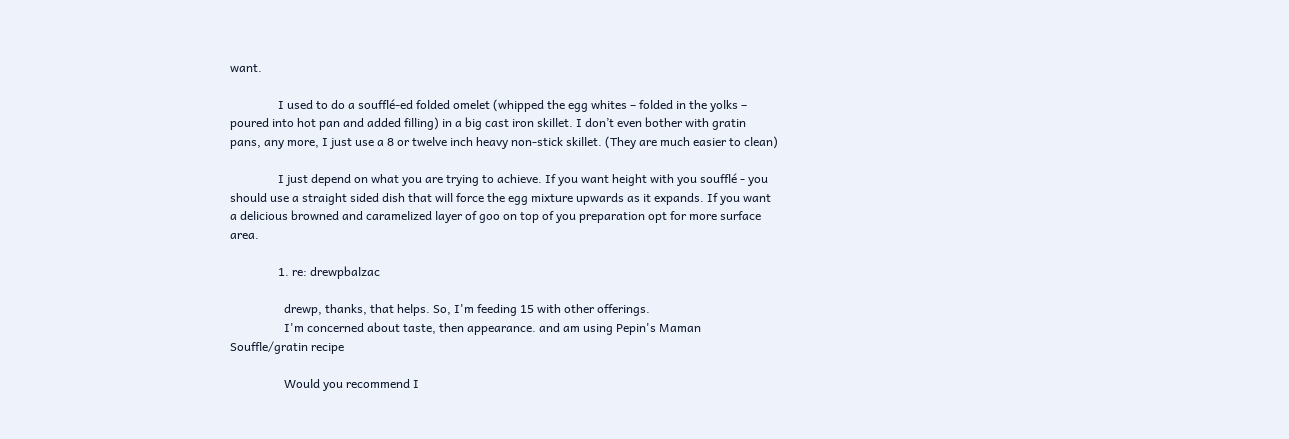want.

                I used to do a soufflé-ed folded omelet (whipped the egg whites – folded in the yolks – poured into hot pan and added filling) in a big cast iron skillet. I don’t even bother with gratin pans, any more, I just use a 8 or twelve inch heavy non-stick skillet. (They are much easier to clean)

                I just depend on what you are trying to achieve. If you want height with you soufflé - you should use a straight sided dish that will force the egg mixture upwards as it expands. If you want a delicious browned and caramelized layer of goo on top of you preparation opt for more surface area.

                1. re: drewpbalzac

                  drewp, thanks, that helps. So, I'm feeding 15 with other offerings.
                  I'm concerned about taste, then appearance. and am using Pepin's Maman Souffle/gratin recipe

                  Would you recommend I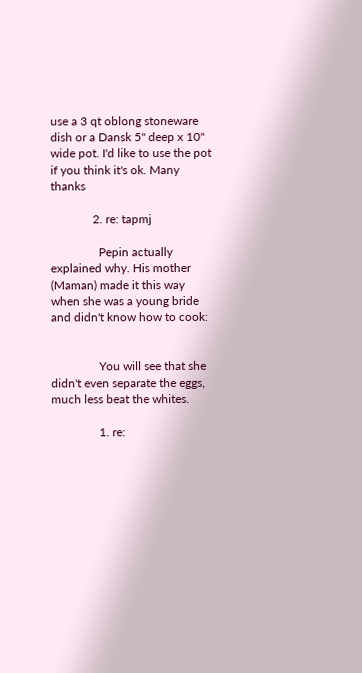use a 3 qt oblong stoneware dish or a Dansk 5" deep x 10" wide pot. I'd like to use the pot if you think it's ok. Many thanks

              2. re: tapmj

                Pepin actually explained why. His mother (Maman) made it this way when she was a young bride and didn't know how to cook:


                You will see that she didn't even separate the eggs, much less beat the whites.

                1. re: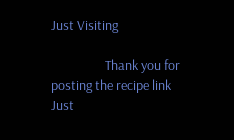Just Visiting

                  Thank you for posting the recipe link Just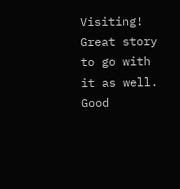Visiting! Great story to go with it as well. Good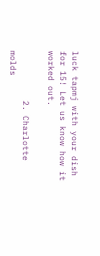luck tapmj with your dish for 15! Let us know how it worked out.

          2. Charlotte molds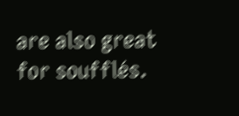are also great for soufflés.